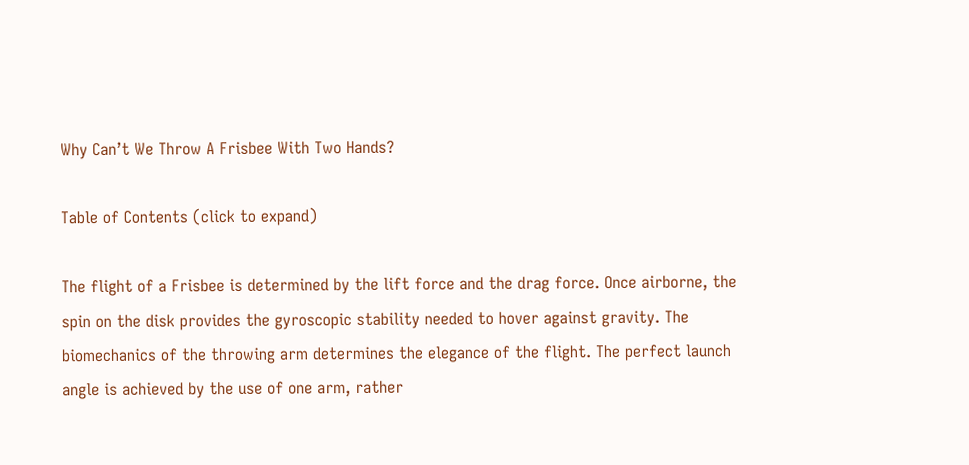Why Can’t We Throw A Frisbee With Two Hands?

Table of Contents (click to expand)

The flight of a Frisbee is determined by the lift force and the drag force. Once airborne, the spin on the disk provides the gyroscopic stability needed to hover against gravity. The biomechanics of the throwing arm determines the elegance of the flight. The perfect launch angle is achieved by the use of one arm, rather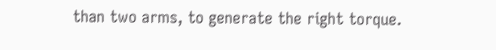than two arms, to generate the right torque.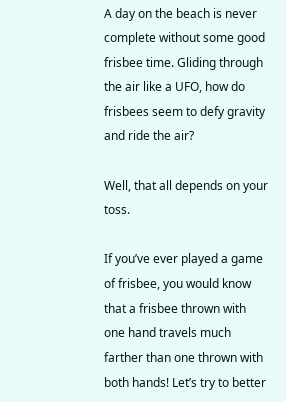A day on the beach is never complete without some good frisbee time. Gliding through the air like a UFO, how do frisbees seem to defy gravity and ride the air?

Well, that all depends on your toss.

If you’ve ever played a game of frisbee, you would know that a frisbee thrown with one hand travels much farther than one thrown with both hands! Let’s try to better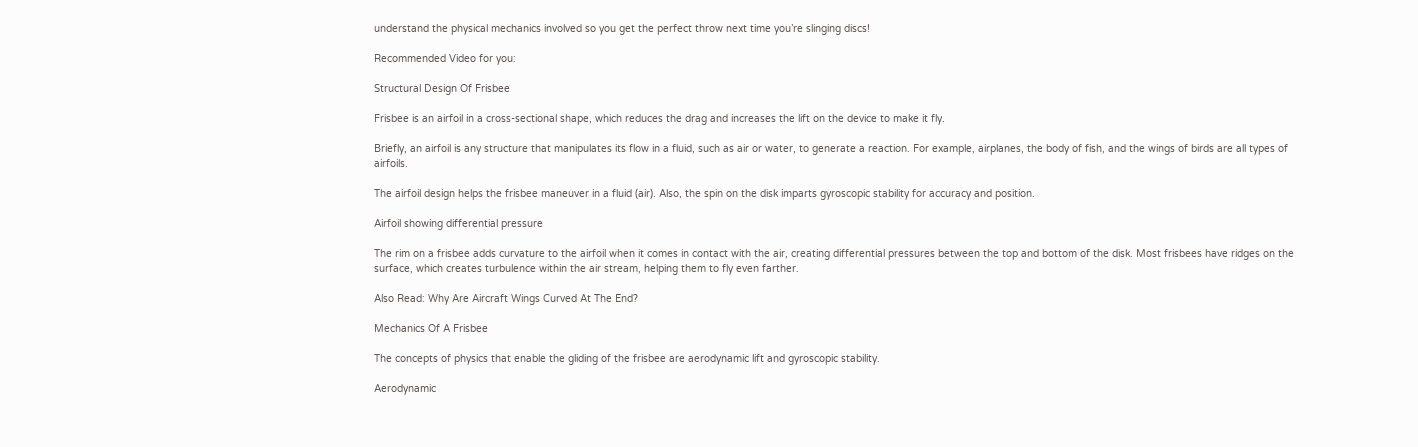understand the physical mechanics involved so you get the perfect throw next time you’re slinging discs!

Recommended Video for you:

Structural Design Of Frisbee

Frisbee is an airfoil in a cross-sectional shape, which reduces the drag and increases the lift on the device to make it fly.

Briefly, an airfoil is any structure that manipulates its flow in a fluid, such as air or water, to generate a reaction. For example, airplanes, the body of fish, and the wings of birds are all types of airfoils.

The airfoil design helps the frisbee maneuver in a fluid (air). Also, the spin on the disk imparts gyroscopic stability for accuracy and position.

Airfoil showing differential pressure

The rim on a frisbee adds curvature to the airfoil when it comes in contact with the air, creating differential pressures between the top and bottom of the disk. Most frisbees have ridges on the surface, which creates turbulence within the air stream, helping them to fly even farther.

Also Read: Why Are Aircraft Wings Curved At The End?

Mechanics Of A Frisbee

The concepts of physics that enable the gliding of the frisbee are aerodynamic lift and gyroscopic stability.

Aerodynamic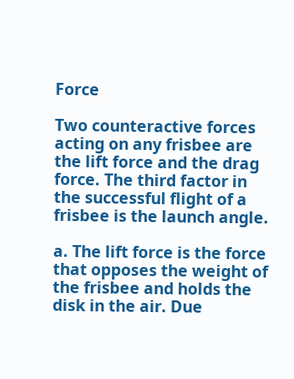Force

Two counteractive forces acting on any frisbee are the lift force and the drag force. The third factor in the successful flight of a frisbee is the launch angle.

a. The lift force is the force that opposes the weight of the frisbee and holds the disk in the air. Due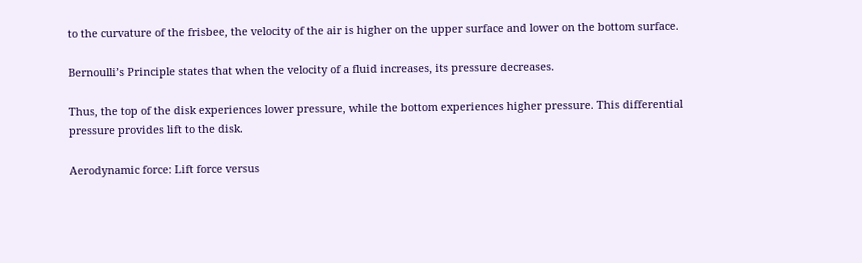to the curvature of the frisbee, the velocity of the air is higher on the upper surface and lower on the bottom surface.

Bernoulli’s Principle states that when the velocity of a fluid increases, its pressure decreases.

Thus, the top of the disk experiences lower pressure, while the bottom experiences higher pressure. This differential pressure provides lift to the disk.

Aerodynamic force: Lift force versus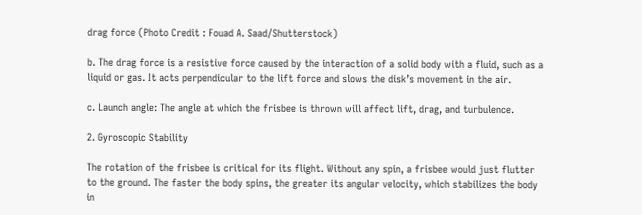drag force (Photo Credit : Fouad A. Saad/Shutterstock)

b. The drag force is a resistive force caused by the interaction of a solid body with a fluid, such as a liquid or gas. It acts perpendicular to the lift force and slows the disk’s movement in the air.

c. Launch angle: The angle at which the frisbee is thrown will affect lift, drag, and turbulence.

2. Gyroscopic Stability

The rotation of the frisbee is critical for its flight. Without any spin, a frisbee would just flutter to the ground. The faster the body spins, the greater its angular velocity, which stabilizes the body in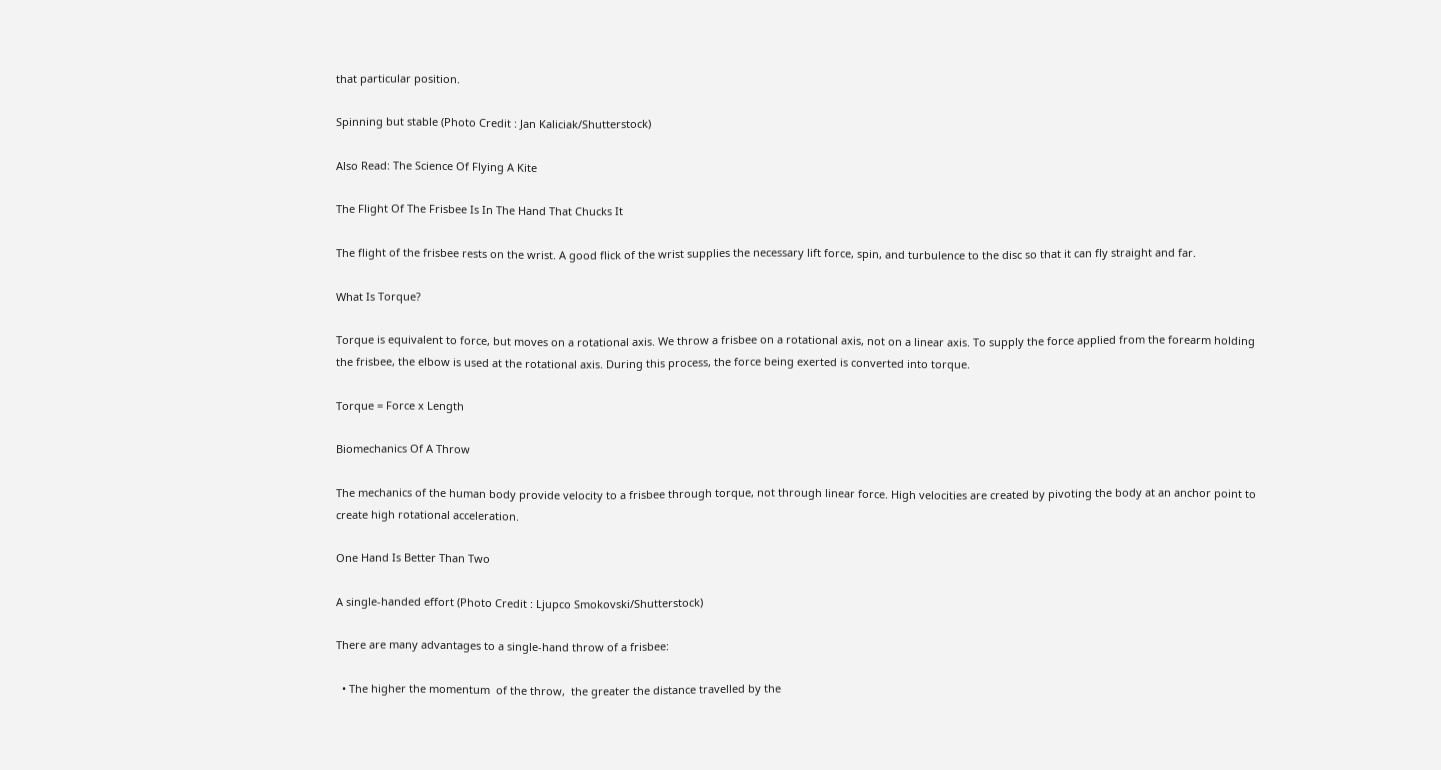that particular position.

Spinning but stable (Photo Credit : Jan Kaliciak/Shutterstock)

Also Read: The Science Of Flying A Kite

The Flight Of The Frisbee Is In The Hand That Chucks It

The flight of the frisbee rests on the wrist. A good flick of the wrist supplies the necessary lift force, spin, and turbulence to the disc so that it can fly straight and far.

What Is Torque?

Torque is equivalent to force, but moves on a rotational axis. We throw a frisbee on a rotational axis, not on a linear axis. To supply the force applied from the forearm holding the frisbee, the elbow is used at the rotational axis. During this process, the force being exerted is converted into torque.

Torque = Force x Length

Biomechanics Of A Throw

The mechanics of the human body provide velocity to a frisbee through torque, not through linear force. High velocities are created by pivoting the body at an anchor point to create high rotational acceleration.

One Hand Is Better Than Two

A single-handed effort (Photo Credit : Ljupco Smokovski/Shutterstock)

There are many advantages to a single-hand throw of a frisbee:

  • The higher the momentum  of the throw,  the greater the distance travelled by the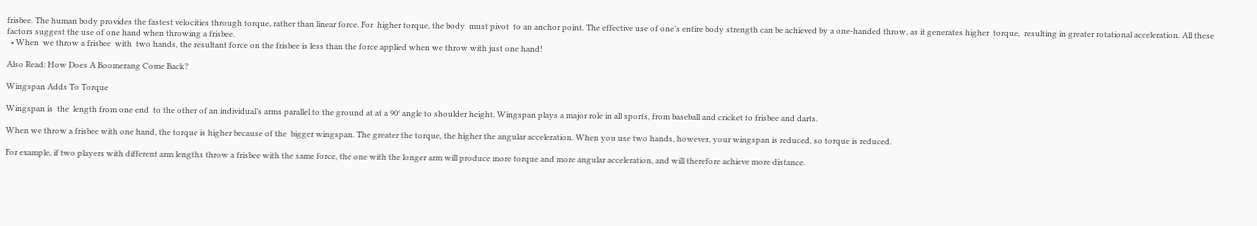frisbee. The human body provides the fastest velocities through torque, rather than linear force. For  higher torque, the body  must pivot  to an anchor point. The effective use of one’s entire body strength can be achieved by a one-handed throw, as it generates higher  torque,  resulting in greater rotational acceleration. All these factors suggest the use of one hand when throwing a frisbee.
  • When  we throw a frisbee  with  two hands, the resultant force on the frisbee is less than the force applied when we throw with just one hand!

Also Read: How Does A Boomerang Come Back?

Wingspan Adds To Torque

Wingspan is  the  length from one end  to the other of an individual’s arms parallel to the ground at at a 90° angle to shoulder height. Wingspan plays a major role in all sports, from baseball and cricket to frisbee and darts.

When we throw a frisbee with one hand, the torque is higher because of the  bigger wingspan. The greater the torque, the higher the angular acceleration. When you use two hands, however, your wingspan is reduced, so torque is reduced.

For example, if two players with different arm lengths throw a frisbee with the same force, the one with the longer arm will produce more torque and more angular acceleration, and will therefore achieve more distance.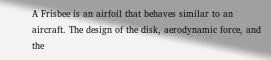A Frisbee is an airfoil that behaves similar to an aircraft. The design of the disk, aerodynamic force, and the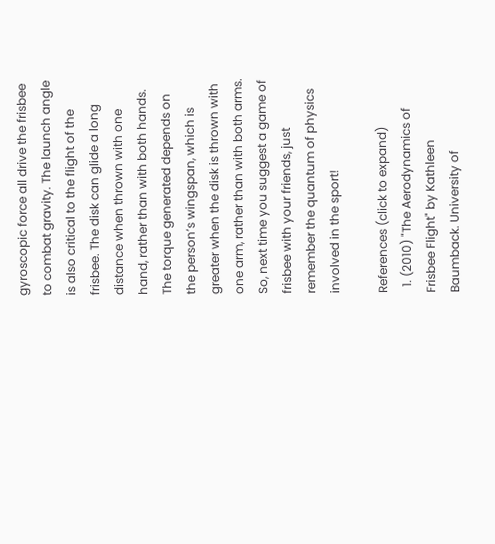gyroscopic force all drive the frisbee to combat gravity. The launch angle is also critical to the flight of the frisbee. The disk can glide a long distance when thrown with one hand, rather than with both hands. The torque generated depends on the person’s wingspan, which is greater when the disk is thrown with one arm, rather than with both arms. So, next time you suggest a game of frisbee with your friends, just remember the quantum of physics involved in the sport!

References (click to expand)
  1. (2010) "The Aerodynamics of Frisbee Flight" by Kathleen Baumback. University of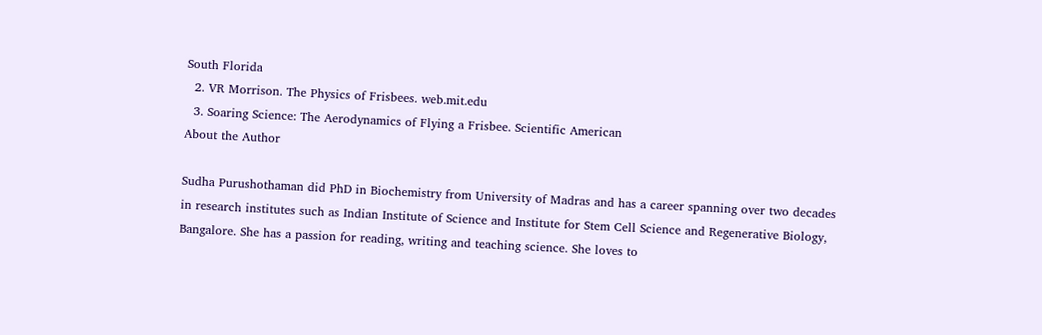South Florida
  2. VR Morrison. The Physics of Frisbees. web.mit.edu
  3. Soaring Science: The Aerodynamics of Flying a Frisbee. Scientific American
About the Author

Sudha Purushothaman did PhD in Biochemistry from University of Madras and has a career spanning over two decades in research institutes such as Indian Institute of Science and Institute for Stem Cell Science and Regenerative Biology, Bangalore. She has a passion for reading, writing and teaching science. She loves to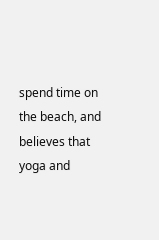spend time on the beach, and believes that yoga and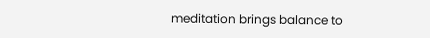meditation brings balance to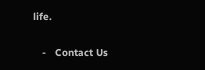life.

   -   Contact Us